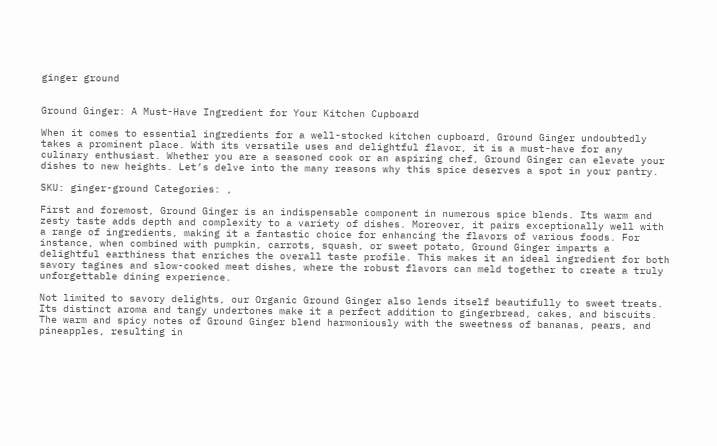ginger ground


Ground Ginger: A Must-Have Ingredient for Your Kitchen Cupboard

When it comes to essential ingredients for a well-stocked kitchen cupboard, Ground Ginger undoubtedly takes a prominent place. With its versatile uses and delightful flavor, it is a must-have for any culinary enthusiast. Whether you are a seasoned cook or an aspiring chef, Ground Ginger can elevate your dishes to new heights. Let’s delve into the many reasons why this spice deserves a spot in your pantry.

SKU: ginger-ground Categories: ,

First and foremost, Ground Ginger is an indispensable component in numerous spice blends. Its warm and zesty taste adds depth and complexity to a variety of dishes. Moreover, it pairs exceptionally well with a range of ingredients, making it a fantastic choice for enhancing the flavors of various foods. For instance, when combined with pumpkin, carrots, squash, or sweet potato, Ground Ginger imparts a delightful earthiness that enriches the overall taste profile. This makes it an ideal ingredient for both savory tagines and slow-cooked meat dishes, where the robust flavors can meld together to create a truly unforgettable dining experience.

Not limited to savory delights, our Organic Ground Ginger also lends itself beautifully to sweet treats. Its distinct aroma and tangy undertones make it a perfect addition to gingerbread, cakes, and biscuits. The warm and spicy notes of Ground Ginger blend harmoniously with the sweetness of bananas, pears, and pineapples, resulting in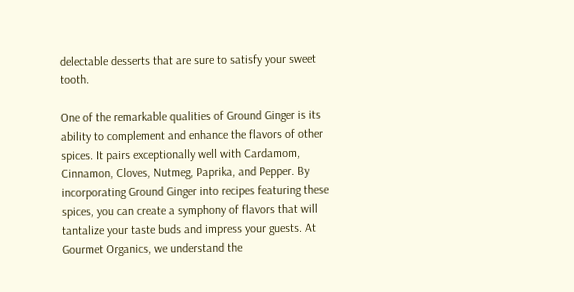delectable desserts that are sure to satisfy your sweet tooth.

One of the remarkable qualities of Ground Ginger is its ability to complement and enhance the flavors of other spices. It pairs exceptionally well with Cardamom, Cinnamon, Cloves, Nutmeg, Paprika, and Pepper. By incorporating Ground Ginger into recipes featuring these spices, you can create a symphony of flavors that will tantalize your taste buds and impress your guests. At Gourmet Organics, we understand the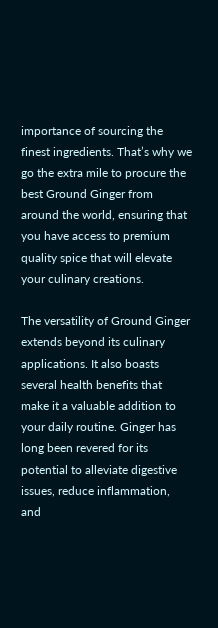importance of sourcing the finest ingredients. That’s why we go the extra mile to procure the best Ground Ginger from around the world, ensuring that you have access to premium quality spice that will elevate your culinary creations.

The versatility of Ground Ginger extends beyond its culinary applications. It also boasts several health benefits that make it a valuable addition to your daily routine. Ginger has long been revered for its potential to alleviate digestive issues, reduce inflammation, and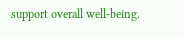support overall well-being.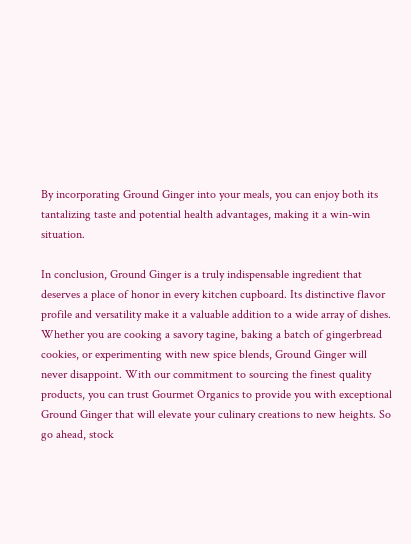By incorporating Ground Ginger into your meals, you can enjoy both its tantalizing taste and potential health advantages, making it a win-win situation.

In conclusion, Ground Ginger is a truly indispensable ingredient that deserves a place of honor in every kitchen cupboard. Its distinctive flavor profile and versatility make it a valuable addition to a wide array of dishes. Whether you are cooking a savory tagine, baking a batch of gingerbread cookies, or experimenting with new spice blends, Ground Ginger will never disappoint. With our commitment to sourcing the finest quality products, you can trust Gourmet Organics to provide you with exceptional Ground Ginger that will elevate your culinary creations to new heights. So go ahead, stock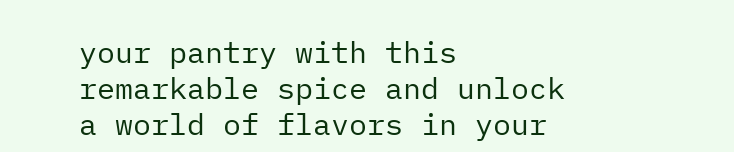your pantry with this remarkable spice and unlock a world of flavors in your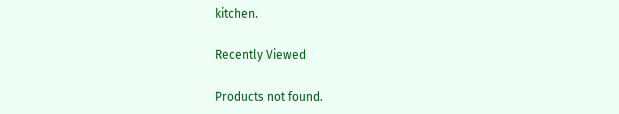kitchen.

Recently Viewed

Products not found.